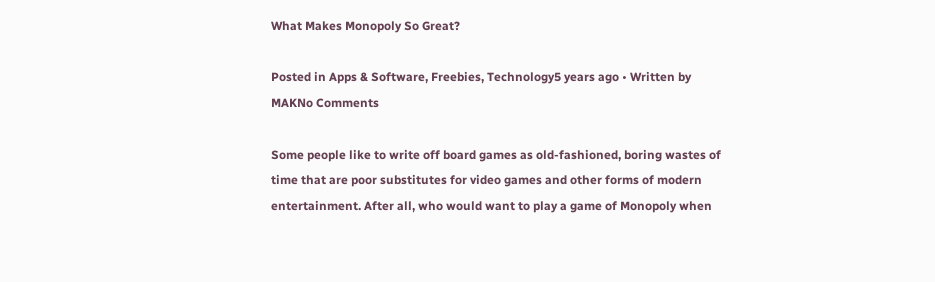What Makes Monopoly So Great?

Posted in Apps & Software, Freebies, Technology5 years ago • Written by MAKNo Comments

Some people like to write off board games as old-fashioned, boring wastes of time that are poor substitutes for video games and other forms of modern entertainment. After all, who would want to play a game of Monopoly when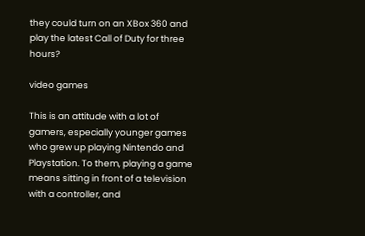they could turn on an XBox 360 and play the latest Call of Duty for three hours?

video games

This is an attitude with a lot of gamers, especially younger games who grew up playing Nintendo and Playstation. To them, playing a game means sitting in front of a television with a controller, and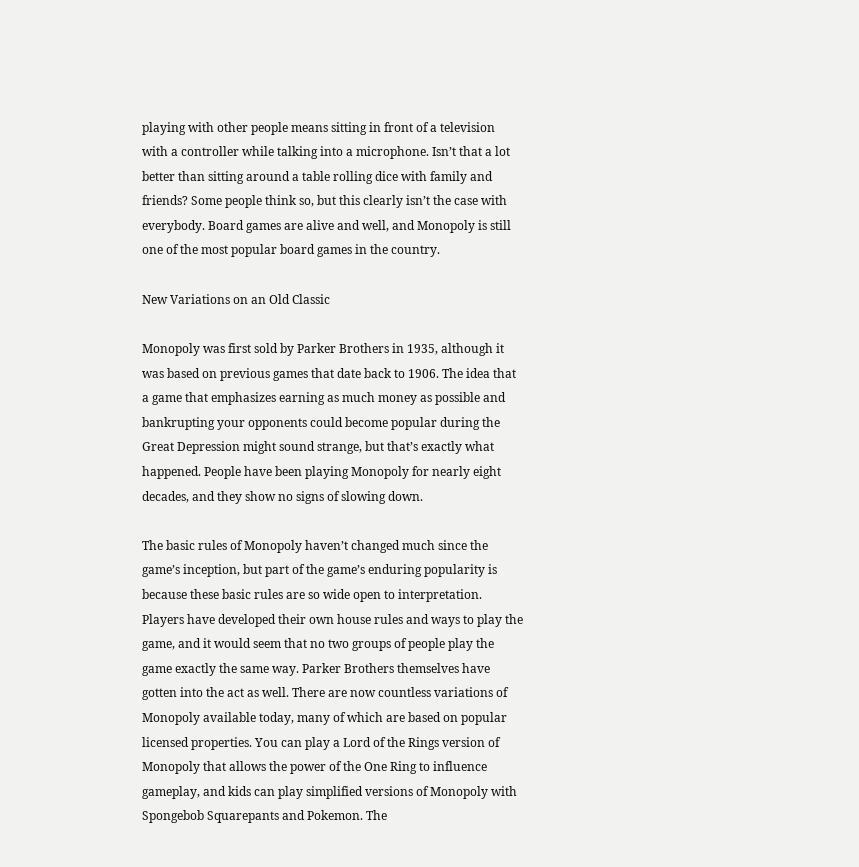playing with other people means sitting in front of a television with a controller while talking into a microphone. Isn’t that a lot better than sitting around a table rolling dice with family and friends? Some people think so, but this clearly isn’t the case with everybody. Board games are alive and well, and Monopoly is still one of the most popular board games in the country.

New Variations on an Old Classic

Monopoly was first sold by Parker Brothers in 1935, although it was based on previous games that date back to 1906. The idea that a game that emphasizes earning as much money as possible and bankrupting your opponents could become popular during the Great Depression might sound strange, but that’s exactly what happened. People have been playing Monopoly for nearly eight decades, and they show no signs of slowing down.

The basic rules of Monopoly haven’t changed much since the game’s inception, but part of the game’s enduring popularity is because these basic rules are so wide open to interpretation. Players have developed their own house rules and ways to play the game, and it would seem that no two groups of people play the game exactly the same way. Parker Brothers themselves have gotten into the act as well. There are now countless variations of Monopoly available today, many of which are based on popular licensed properties. You can play a Lord of the Rings version of Monopoly that allows the power of the One Ring to influence gameplay, and kids can play simplified versions of Monopoly with Spongebob Squarepants and Pokemon. The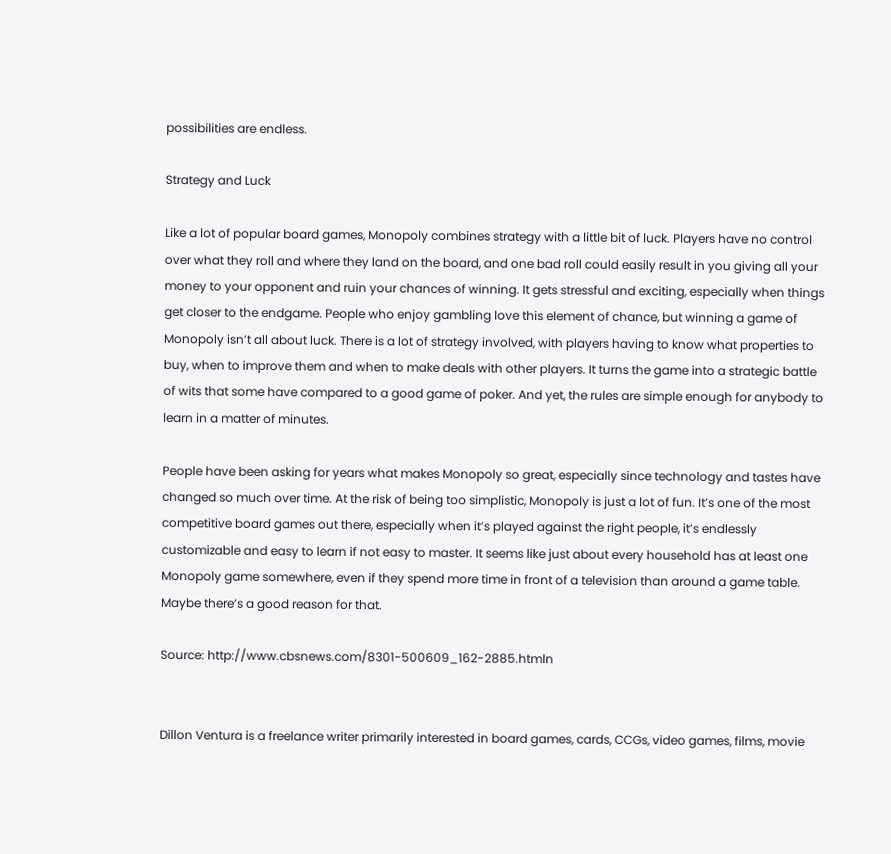possibilities are endless.

Strategy and Luck

Like a lot of popular board games, Monopoly combines strategy with a little bit of luck. Players have no control over what they roll and where they land on the board, and one bad roll could easily result in you giving all your money to your opponent and ruin your chances of winning. It gets stressful and exciting, especially when things get closer to the endgame. People who enjoy gambling love this element of chance, but winning a game of Monopoly isn’t all about luck. There is a lot of strategy involved, with players having to know what properties to buy, when to improve them and when to make deals with other players. It turns the game into a strategic battle of wits that some have compared to a good game of poker. And yet, the rules are simple enough for anybody to learn in a matter of minutes.

People have been asking for years what makes Monopoly so great, especially since technology and tastes have changed so much over time. At the risk of being too simplistic, Monopoly is just a lot of fun. It’s one of the most competitive board games out there, especially when it’s played against the right people, it’s endlessly customizable and easy to learn if not easy to master. It seems like just about every household has at least one Monopoly game somewhere, even if they spend more time in front of a television than around a game table. Maybe there’s a good reason for that.

Source: http://www.cbsnews.com/8301-500609_162-2885.htmln


Dillon Ventura is a freelance writer primarily interested in board games, cards, CCGs, video games, films, movie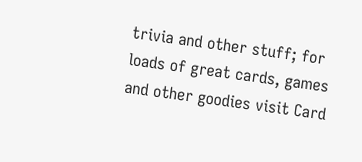trivia and other stuff; for loads of great cards, games and other goodies visit Card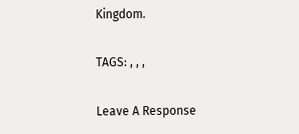Kingdom.

TAGS: , , ,

Leave A Response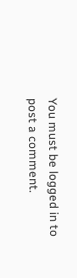You must be logged in to post a comment.